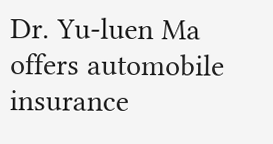Dr. Yu-luen Ma offers automobile insurance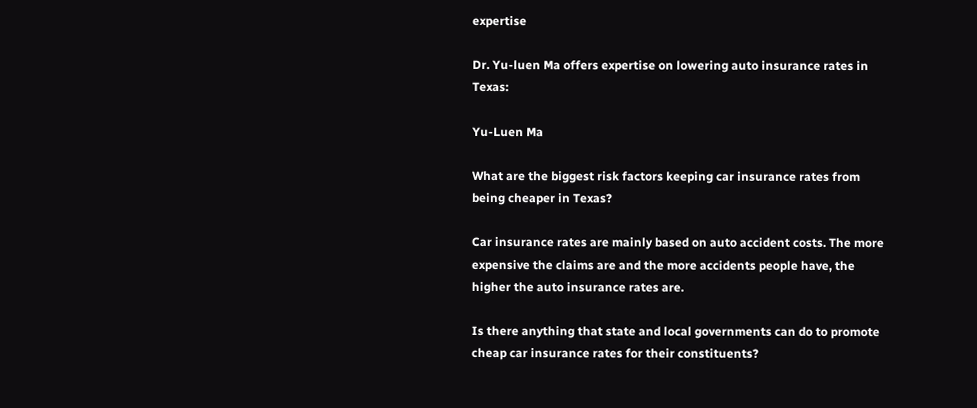expertise

Dr. Yu-luen Ma offers expertise on lowering auto insurance rates in Texas:

Yu-Luen Ma

What are the biggest risk factors keeping car insurance rates from being cheaper in Texas?

Car insurance rates are mainly based on auto accident costs. The more expensive the claims are and the more accidents people have, the higher the auto insurance rates are.

Is there anything that state and local governments can do to promote cheap car insurance rates for their constituents?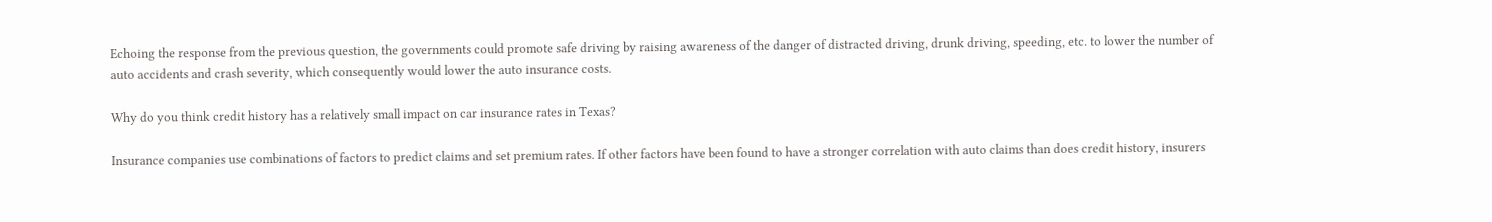Echoing the response from the previous question, the governments could promote safe driving by raising awareness of the danger of distracted driving, drunk driving, speeding, etc. to lower the number of auto accidents and crash severity, which consequently would lower the auto insurance costs.

Why do you think credit history has a relatively small impact on car insurance rates in Texas?

Insurance companies use combinations of factors to predict claims and set premium rates. If other factors have been found to have a stronger correlation with auto claims than does credit history, insurers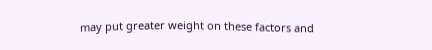may put greater weight on these factors and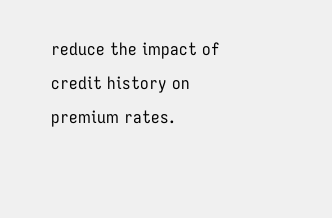reduce the impact of credit history on premium rates.